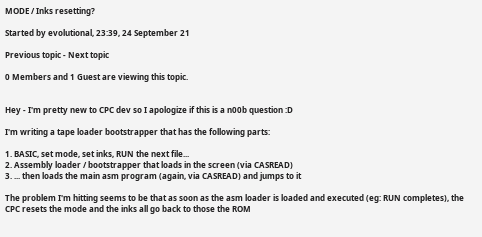MODE / Inks resetting?

Started by evolutional, 23:39, 24 September 21

Previous topic - Next topic

0 Members and 1 Guest are viewing this topic.


Hey - I'm pretty new to CPC dev so I apologize if this is a n00b question :D

I'm writing a tape loader bootstrapper that has the following parts:

1. BASIC, set mode, set inks, RUN the next file...
2. Assembly loader / bootstrapper that loads in the screen (via CASREAD)
3. ... then loads the main asm program (again, via CASREAD) and jumps to it

The problem I'm hitting seems to be that as soon as the asm loader is loaded and executed (eg: RUN completes), the CPC resets the mode and the inks all go back to those the ROM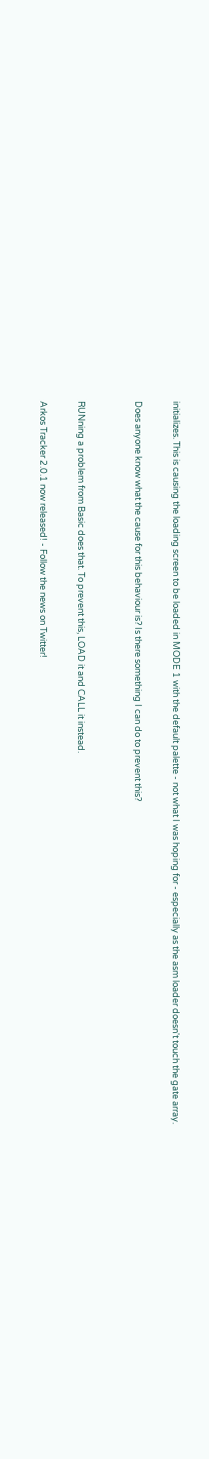initializes. This is causing the loading screen to be loaded in MODE 1 with the default palette - not what I was hoping for - especially as the asm loader doesn't touch the gate array.

Does anyone know what the cause for this behaviour is? Is there something I can do to prevent this?


RUNning a problem from Basic does that. To prevent this, LOAD it and CALL it instead.

Arkos Tracker 2.0.1 now released! - Follow the news on Twitter!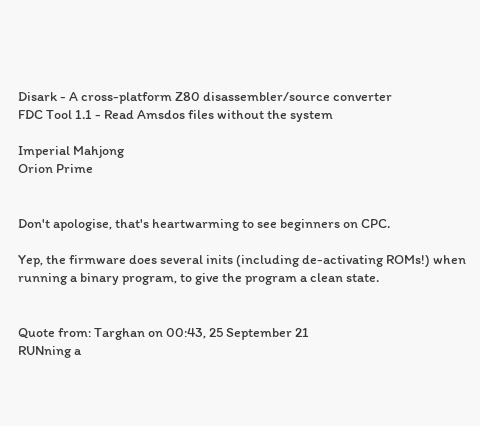Disark - A cross-platform Z80 disassembler/source converter
FDC Tool 1.1 - Read Amsdos files without the system

Imperial Mahjong
Orion Prime


Don't apologise, that's heartwarming to see beginners on CPC.

Yep, the firmware does several inits (including de-activating ROMs!) when running a binary program, to give the program a clean state.


Quote from: Targhan on 00:43, 25 September 21
RUNning a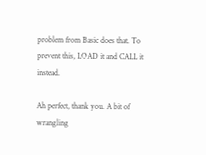problem from Basic does that. To prevent this, LOAD it and CALL it instead.

Ah perfect, thank you. A bit of wrangling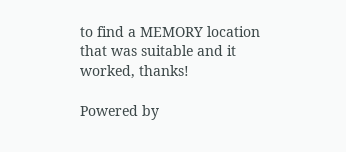to find a MEMORY location that was suitable and it worked, thanks!

Powered by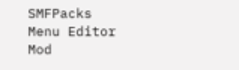SMFPacks Menu Editor Mod